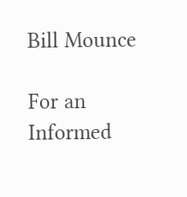Bill Mounce

For an Informed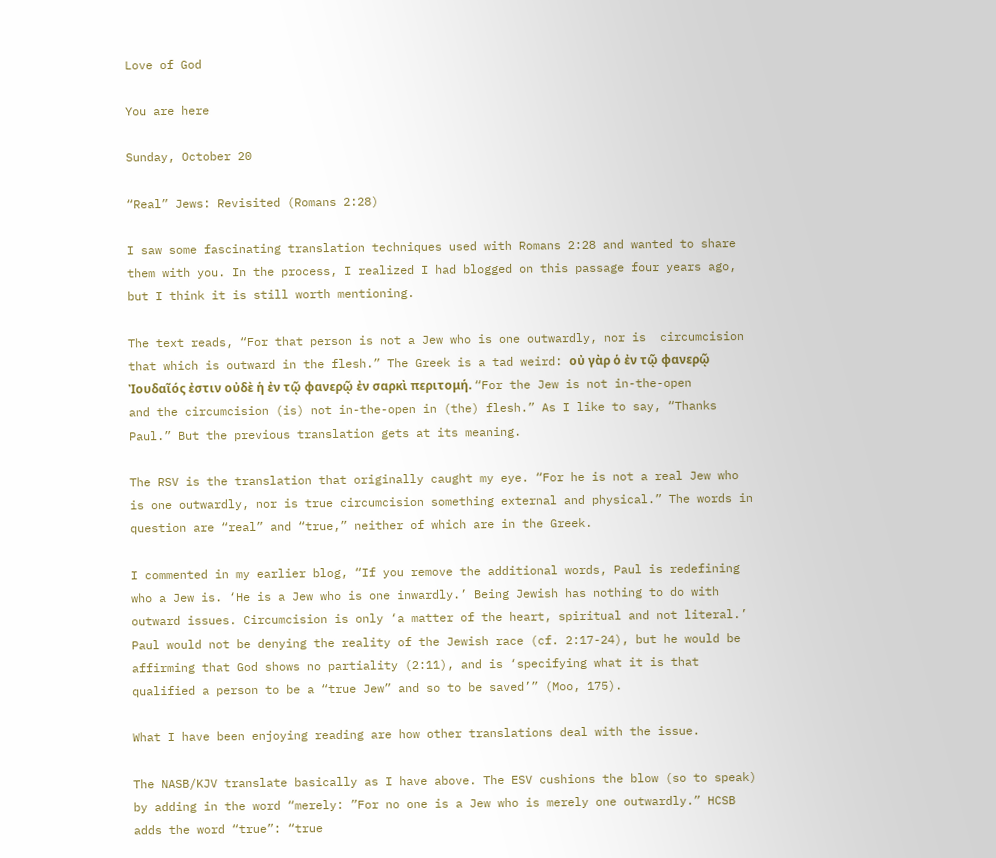Love of God

You are here

Sunday, October 20

“Real” Jews: Revisited (Romans 2:28)

I saw some fascinating translation techniques used with Romans 2:28 and wanted to share them with you. In the process, I realized I had blogged on this passage four years ago, but I think it is still worth mentioning.

The text reads, “For that person is not a Jew who is one outwardly, nor is  circumcision that which is outward in the flesh.” The Greek is a tad weird: οὐ γὰρ ὁ ἐν τῷ φανερῷ Ἰουδαῖός ἐστιν οὐδὲ ἡ ἐν τῷ φανερῷ ἐν σαρκὶ περιτομή. “For the Jew is not in-the-open and the circumcision (is) not in-the-open in (the) flesh.” As I like to say, “Thanks Paul.” But the previous translation gets at its meaning.

The RSV is the translation that originally caught my eye. “For he is not a real Jew who is one outwardly, nor is true circumcision something external and physical.” The words in question are “real” and “true,” neither of which are in the Greek.

I commented in my earlier blog, “If you remove the additional words, Paul is redefining who a Jew is. ‘He is a Jew who is one inwardly.’ Being Jewish has nothing to do with outward issues. Circumcision is only ‘a matter of the heart, spiritual and not literal.’ Paul would not be denying the reality of the Jewish race (cf. 2:17-24), but he would be affirming that God shows no partiality (2:11), and is ‘specifying what it is that qualified a person to be a “true Jew” and so to be saved’” (Moo, 175).

What I have been enjoying reading are how other translations deal with the issue.

The NASB/KJV translate basically as I have above. The ESV cushions the blow (so to speak) by adding in the word “merely: ”For no one is a Jew who is merely one outwardly.” HCSB adds the word “true”: “true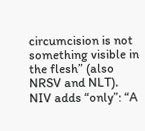circumcision is not something visible in the flesh” (also NRSV and NLT). NIV adds “only”: “A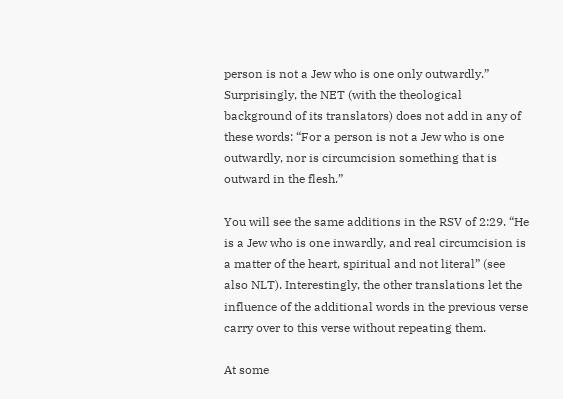person is not a Jew who is one only outwardly.” Surprisingly, the NET (with the theological background of its translators) does not add in any of these words: “For a person is not a Jew who is one outwardly, nor is circumcision something that is outward in the flesh.”

You will see the same additions in the RSV of 2:29. “He is a Jew who is one inwardly, and real circumcision is a matter of the heart, spiritual and not literal” (see also NLT). Interestingly, the other translations let the influence of the additional words in the previous verse carry over to this verse without repeating them.

At some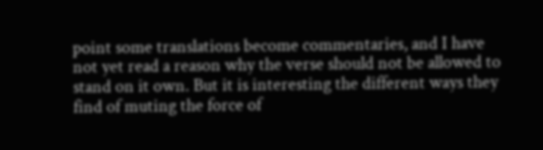point some translations become commentaries, and I have not yet read a reason why the verse should not be allowed to stand on it own. But it is interesting the different ways they find of muting the force of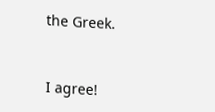the Greek.


I agree!